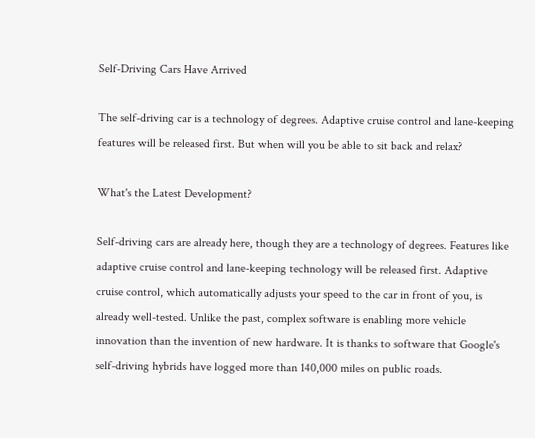Self-Driving Cars Have Arrived

The self-driving car is a technology of degrees. Adaptive cruise control and lane-keeping features will be released first. But when will you be able to sit back and relax?

What's the Latest Development?

Self-driving cars are already here, though they are a technology of degrees. Features like adaptive cruise control and lane-keeping technology will be released first. Adaptive cruise control, which automatically adjusts your speed to the car in front of you, is already well-tested. Unlike the past, complex software is enabling more vehicle innovation than the invention of new hardware. It is thanks to software that Google's self-driving hybrids have logged more than 140,000 miles on public roads.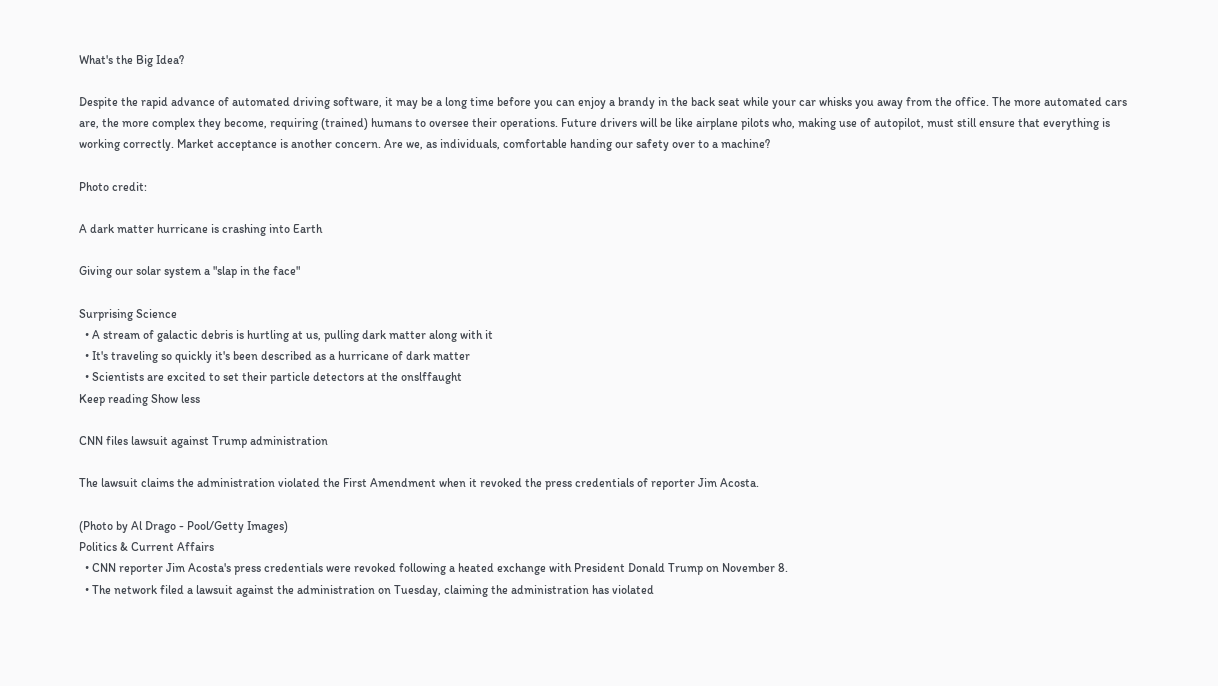What's the Big Idea?

Despite the rapid advance of automated driving software, it may be a long time before you can enjoy a brandy in the back seat while your car whisks you away from the office. The more automated cars are, the more complex they become, requiring (trained) humans to oversee their operations. Future drivers will be like airplane pilots who, making use of autopilot, must still ensure that everything is working correctly. Market acceptance is another concern. Are we, as individuals, comfortable handing our safety over to a machine?

Photo credit:

A dark matter hurricane is crashing into Earth

Giving our solar system a "slap in the face"

Surprising Science
  • A stream of galactic debris is hurtling at us, pulling dark matter along with it
  • It's traveling so quickly it's been described as a hurricane of dark matter
  • Scientists are excited to set their particle detectors at the onslffaught
Keep reading Show less

CNN files lawsuit against Trump administration

The lawsuit claims the administration violated the First Amendment when it revoked the press credentials of reporter Jim Acosta.

(Photo by Al Drago - Pool/Getty Images)
Politics & Current Affairs
  • CNN reporter Jim Acosta's press credentials were revoked following a heated exchange with President Donald Trump on November 8.
  • The network filed a lawsuit against the administration on Tuesday, claiming the administration has violated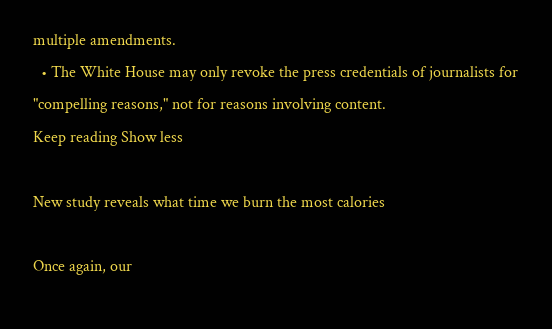multiple amendments.
  • The White House may only revoke the press credentials of journalists for "compelling reasons," not for reasons involving content.
Keep reading Show less

New study reveals what time we burn the most calories

Once again, our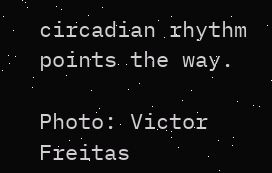circadian rhythm points the way.

Photo: Victor Freitas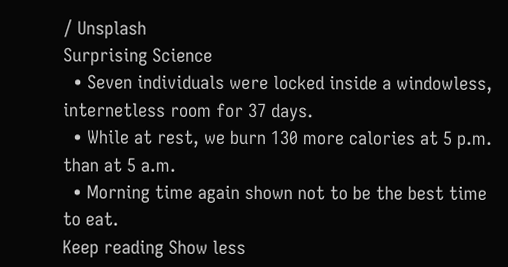/ Unsplash
Surprising Science
  • Seven individuals were locked inside a windowless, internetless room for 37 days.
  • While at rest, we burn 130 more calories at 5 p.m. than at 5 a.m.
  • Morning time again shown not to be the best time to eat.
Keep reading Show less